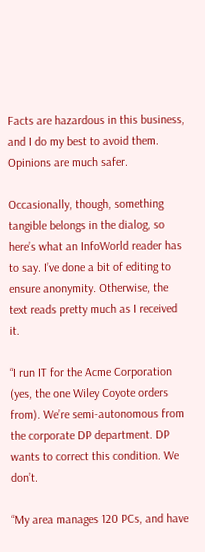Facts are hazardous in this business, and I do my best to avoid them. Opinions are much safer.

Occasionally, though, something tangible belongs in the dialog, so here’s what an InfoWorld reader has to say. I’ve done a bit of editing to ensure anonymity. Otherwise, the text reads pretty much as I received it.

“I run IT for the Acme Corporation (yes, the one Wiley Coyote orders from). We’re semi-autonomous from the corporate DP department. DP wants to correct this condition. We don’t.

“My area manages 120 PCs, and have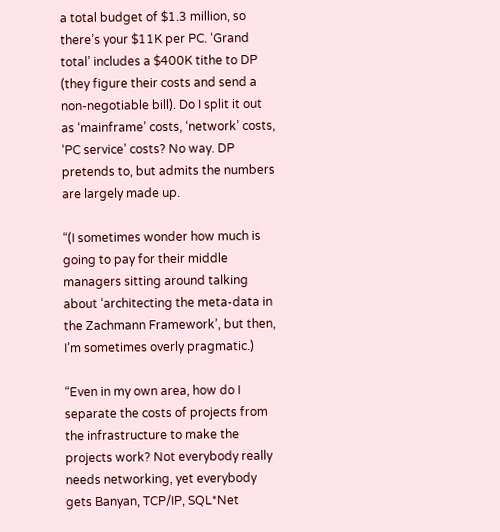a total budget of $1.3 million, so there’s your $11K per PC. ‘Grand total’ includes a $400K tithe to DP (they figure their costs and send a non-negotiable bill). Do I split it out as ‘mainframe’ costs, ‘network’ costs, ‘PC service’ costs? No way. DP pretends to, but admits the numbers are largely made up.

“(I sometimes wonder how much is going to pay for their middle managers sitting around talking about ‘architecting the meta-data in the Zachmann Framework’, but then, I’m sometimes overly pragmatic.)

“Even in my own area, how do I separate the costs of projects from the infrastructure to make the projects work? Not everybody really needs networking, yet everybody gets Banyan, TCP/IP, SQL*Net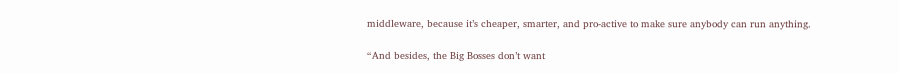middleware, because it’s cheaper, smarter, and pro-active to make sure anybody can run anything.

“And besides, the Big Bosses don’t want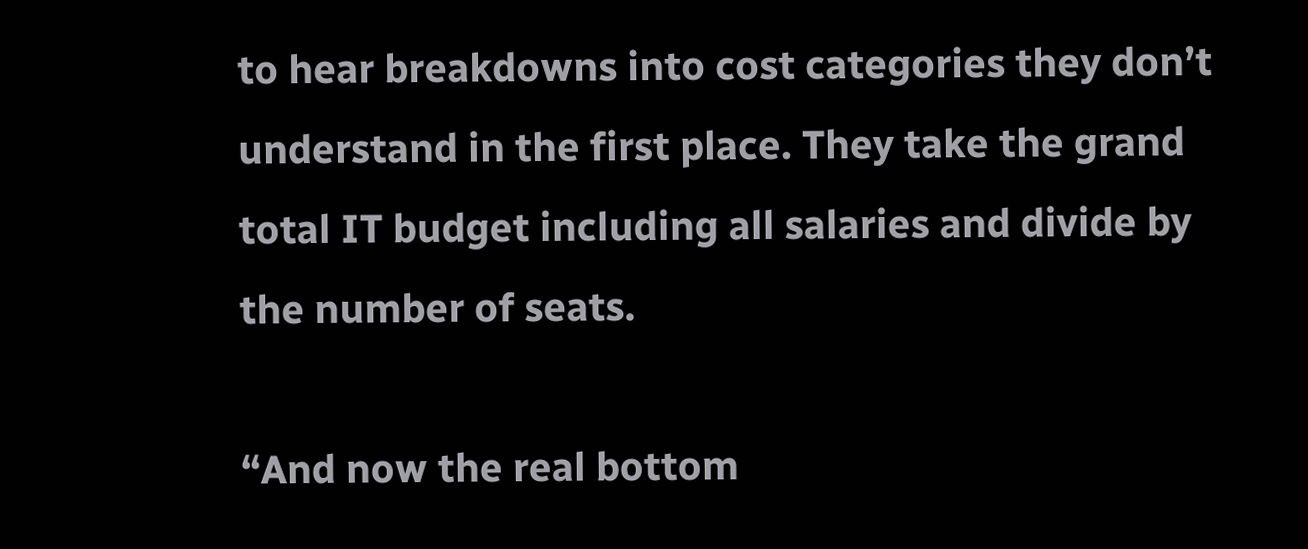to hear breakdowns into cost categories they don’t understand in the first place. They take the grand total IT budget including all salaries and divide by the number of seats.

“And now the real bottom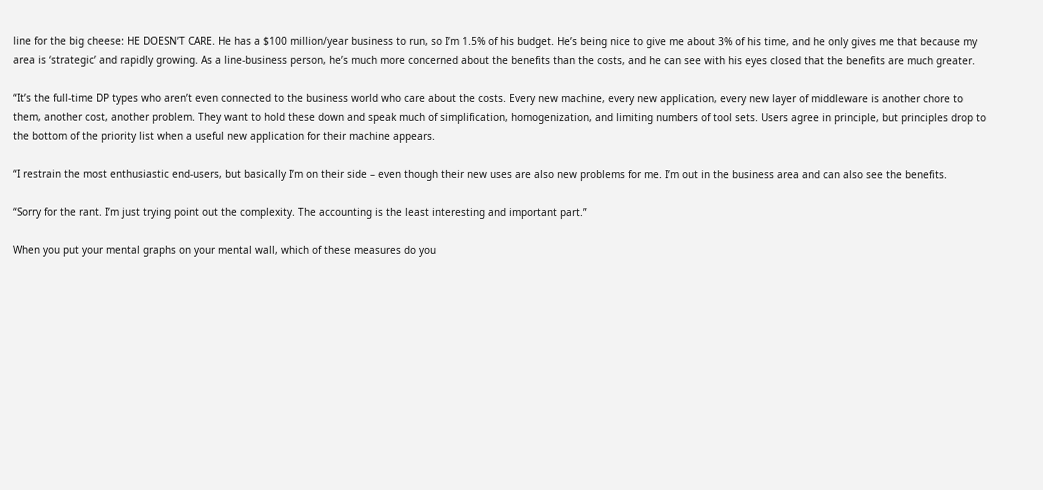line for the big cheese: HE DOESN’T CARE. He has a $100 million/year business to run, so I’m 1.5% of his budget. He’s being nice to give me about 3% of his time, and he only gives me that because my area is ‘strategic’ and rapidly growing. As a line-business person, he’s much more concerned about the benefits than the costs, and he can see with his eyes closed that the benefits are much greater.

“It’s the full-time DP types who aren’t even connected to the business world who care about the costs. Every new machine, every new application, every new layer of middleware is another chore to them, another cost, another problem. They want to hold these down and speak much of simplification, homogenization, and limiting numbers of tool sets. Users agree in principle, but principles drop to the bottom of the priority list when a useful new application for their machine appears.

“I restrain the most enthusiastic end-users, but basically I’m on their side – even though their new uses are also new problems for me. I’m out in the business area and can also see the benefits.

“Sorry for the rant. I’m just trying point out the complexity. The accounting is the least interesting and important part.”

When you put your mental graphs on your mental wall, which of these measures do you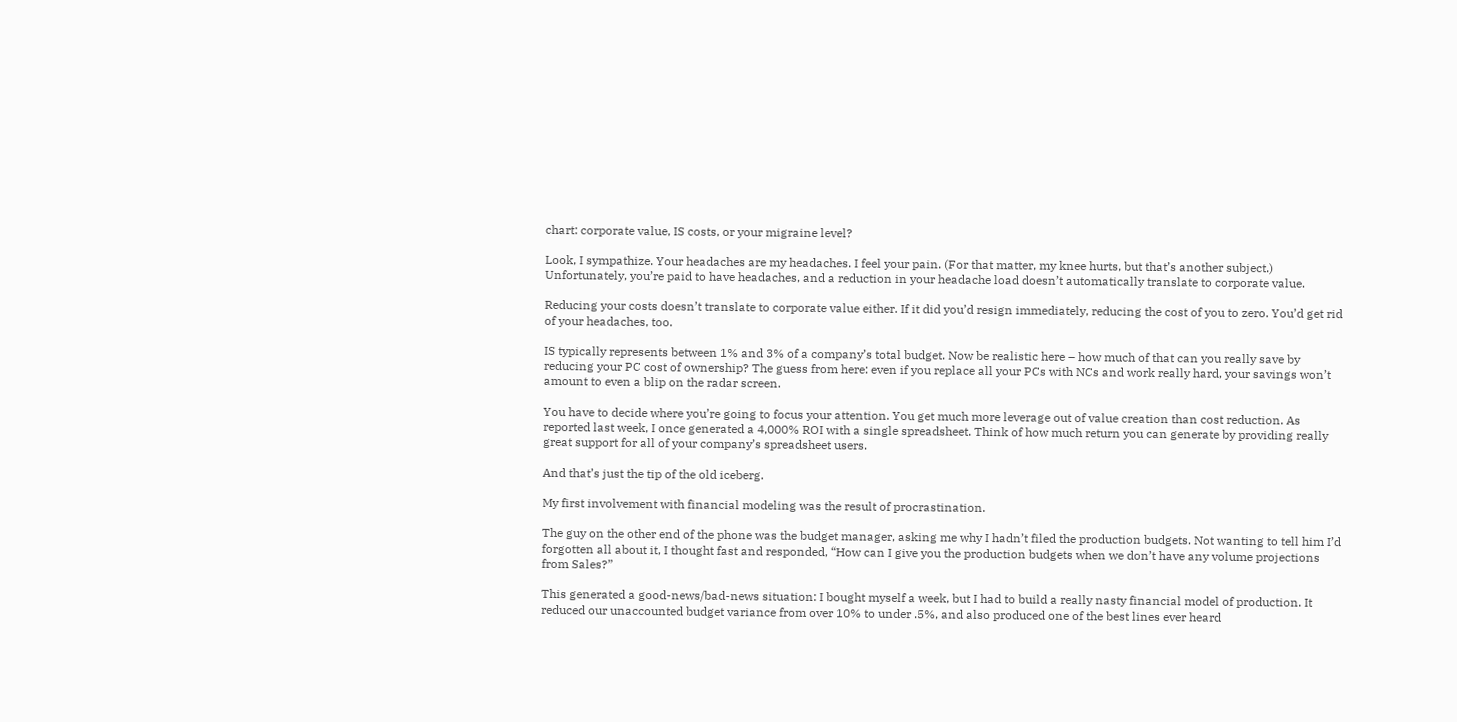chart: corporate value, IS costs, or your migraine level?

Look, I sympathize. Your headaches are my headaches. I feel your pain. (For that matter, my knee hurts, but that’s another subject.) Unfortunately, you’re paid to have headaches, and a reduction in your headache load doesn’t automatically translate to corporate value.

Reducing your costs doesn’t translate to corporate value either. If it did you’d resign immediately, reducing the cost of you to zero. You’d get rid of your headaches, too.

IS typically represents between 1% and 3% of a company’s total budget. Now be realistic here – how much of that can you really save by reducing your PC cost of ownership? The guess from here: even if you replace all your PCs with NCs and work really hard, your savings won’t amount to even a blip on the radar screen.

You have to decide where you’re going to focus your attention. You get much more leverage out of value creation than cost reduction. As reported last week, I once generated a 4,000% ROI with a single spreadsheet. Think of how much return you can generate by providing really great support for all of your company’s spreadsheet users.

And that’s just the tip of the old iceberg.

My first involvement with financial modeling was the result of procrastination.

The guy on the other end of the phone was the budget manager, asking me why I hadn’t filed the production budgets. Not wanting to tell him I’d forgotten all about it, I thought fast and responded, “How can I give you the production budgets when we don’t have any volume projections from Sales?”

This generated a good-news/bad-news situation: I bought myself a week, but I had to build a really nasty financial model of production. It reduced our unaccounted budget variance from over 10% to under .5%, and also produced one of the best lines ever heard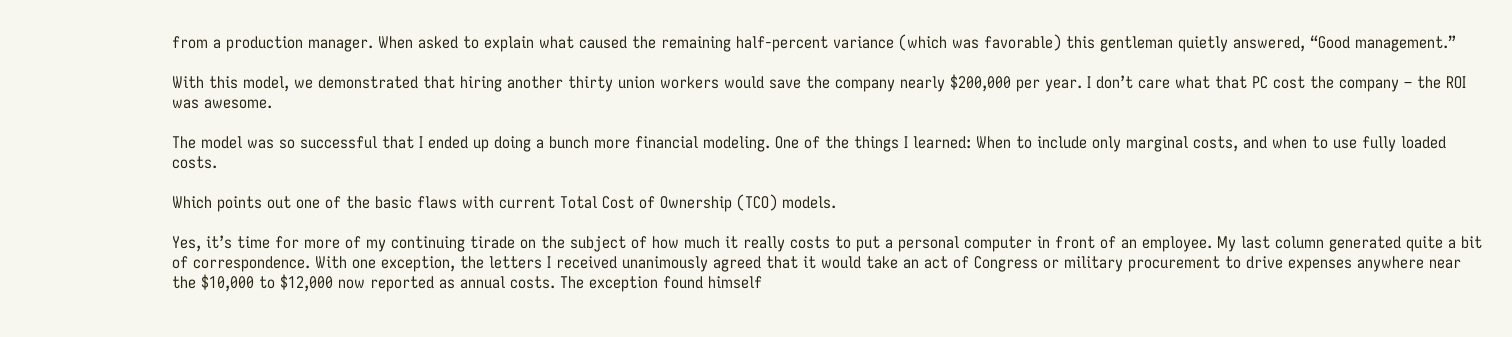from a production manager. When asked to explain what caused the remaining half-percent variance (which was favorable) this gentleman quietly answered, “Good management.”

With this model, we demonstrated that hiring another thirty union workers would save the company nearly $200,000 per year. I don’t care what that PC cost the company – the ROI was awesome.

The model was so successful that I ended up doing a bunch more financial modeling. One of the things I learned: When to include only marginal costs, and when to use fully loaded costs.

Which points out one of the basic flaws with current Total Cost of Ownership (TCO) models.

Yes, it’s time for more of my continuing tirade on the subject of how much it really costs to put a personal computer in front of an employee. My last column generated quite a bit of correspondence. With one exception, the letters I received unanimously agreed that it would take an act of Congress or military procurement to drive expenses anywhere near the $10,000 to $12,000 now reported as annual costs. The exception found himself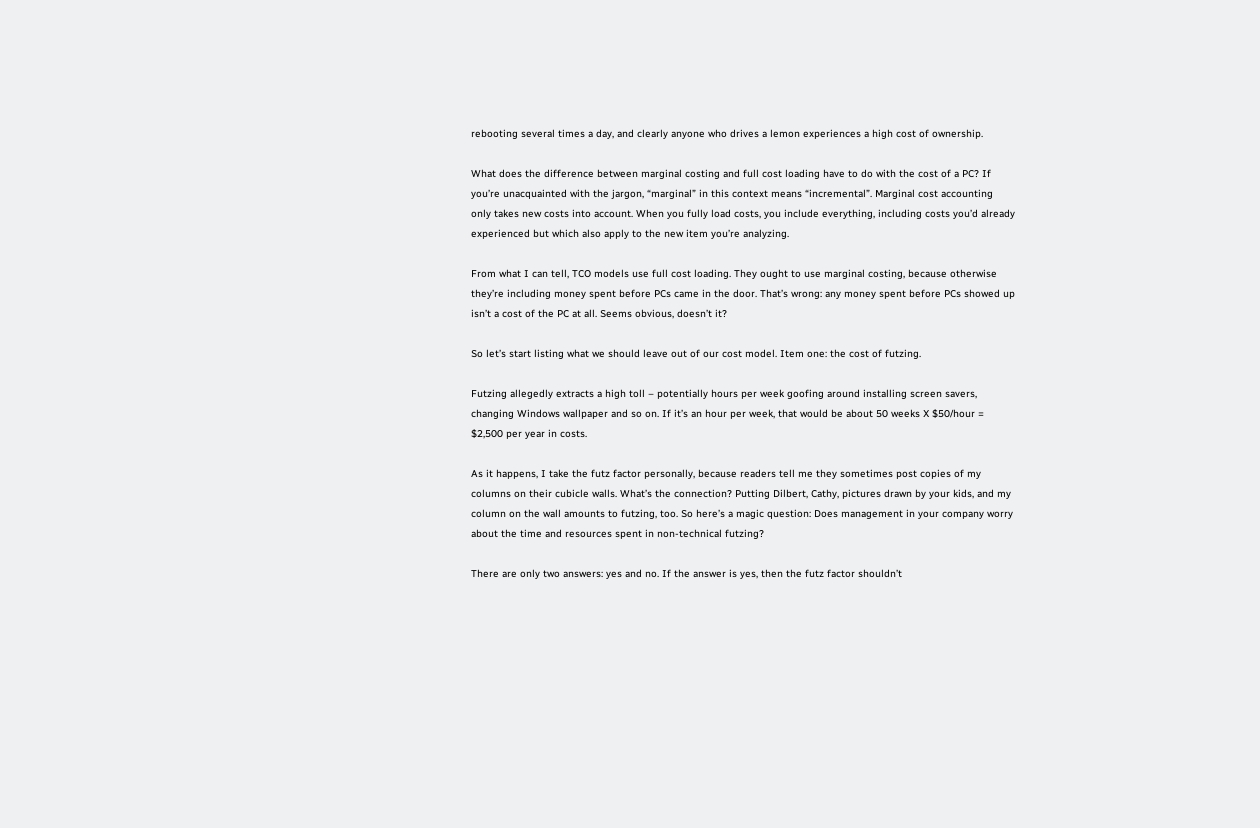rebooting several times a day, and clearly anyone who drives a lemon experiences a high cost of ownership.

What does the difference between marginal costing and full cost loading have to do with the cost of a PC? If you’re unacquainted with the jargon, “marginal” in this context means “incremental”. Marginal cost accounting only takes new costs into account. When you fully load costs, you include everything, including costs you’d already experienced but which also apply to the new item you’re analyzing.

From what I can tell, TCO models use full cost loading. They ought to use marginal costing, because otherwise they’re including money spent before PCs came in the door. That’s wrong: any money spent before PCs showed up isn’t a cost of the PC at all. Seems obvious, doesn’t it?

So let’s start listing what we should leave out of our cost model. Item one: the cost of futzing.

Futzing allegedly extracts a high toll – potentially hours per week goofing around installing screen savers, changing Windows wallpaper and so on. If it’s an hour per week, that would be about 50 weeks X $50/hour = $2,500 per year in costs.

As it happens, I take the futz factor personally, because readers tell me they sometimes post copies of my columns on their cubicle walls. What’s the connection? Putting Dilbert, Cathy, pictures drawn by your kids, and my column on the wall amounts to futzing, too. So here’s a magic question: Does management in your company worry about the time and resources spent in non-technical futzing?

There are only two answers: yes and no. If the answer is yes, then the futz factor shouldn’t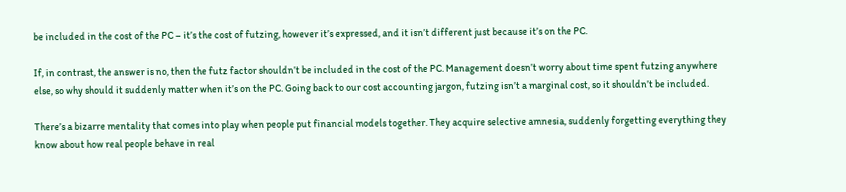be included in the cost of the PC – it’s the cost of futzing, however it’s expressed, and it isn’t different just because it’s on the PC.

If, in contrast, the answer is no, then the futz factor shouldn’t be included in the cost of the PC. Management doesn’t worry about time spent futzing anywhere else, so why should it suddenly matter when it’s on the PC. Going back to our cost accounting jargon, futzing isn’t a marginal cost, so it shouldn’t be included.

There’s a bizarre mentality that comes into play when people put financial models together. They acquire selective amnesia, suddenly forgetting everything they know about how real people behave in real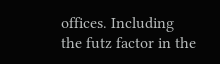offices. Including the futz factor in the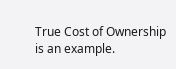True Cost of Ownership is an example.